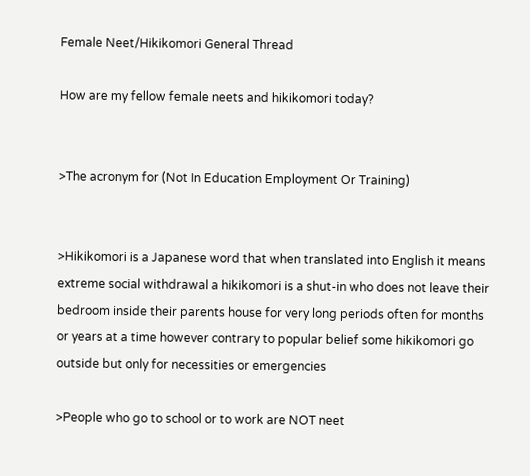Female Neet/Hikikomori General Thread

How are my fellow female neets and hikikomori today?


>The acronym for (Not In Education Employment Or Training)


>Hikikomori is a Japanese word that when translated into English it means extreme social withdrawal a hikikomori is a shut-in who does not leave their bedroom inside their parents house for very long periods often for months or years at a time however contrary to popular belief some hikikomori go outside but only for necessities or emergencies

>People who go to school or to work are NOT neet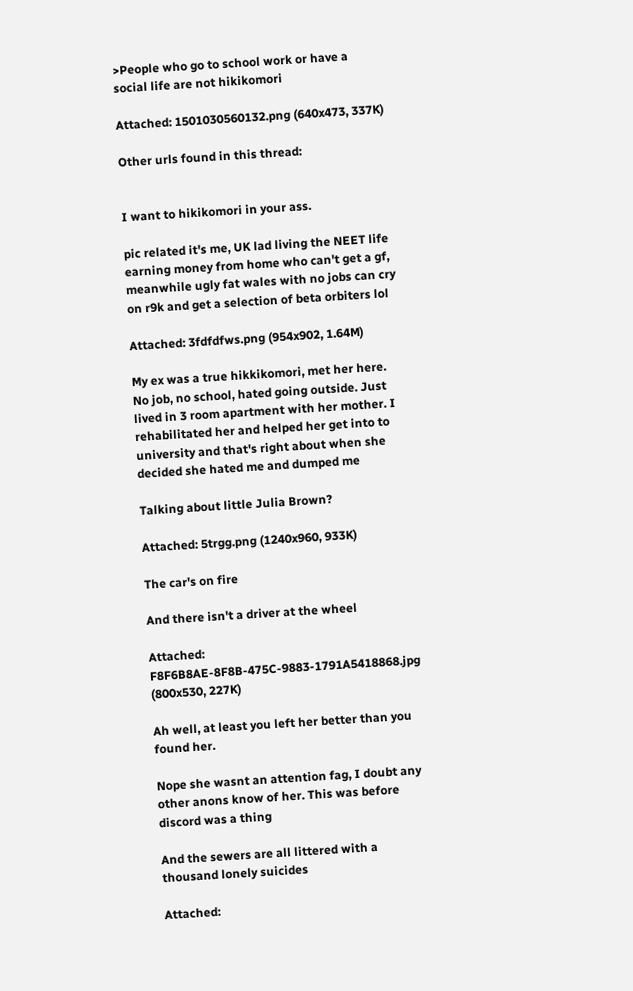>People who go to school work or have a social life are not hikikomori

Attached: 1501030560132.png (640x473, 337K)

Other urls found in this thread:


I want to hikikomori in your ass.

pic related it's me, UK lad living the NEET life earning money from home who can't get a gf, meanwhile ugly fat wales with no jobs can cry on r9k and get a selection of beta orbiters lol

Attached: 3fdfdfws.png (954x902, 1.64M)

My ex was a true hikkikomori, met her here. No job, no school, hated going outside. Just lived in 3 room apartment with her mother. I rehabilitated her and helped her get into to university and that's right about when she decided she hated me and dumped me

Talking about little Julia Brown?

Attached: 5trgg.png (1240x960, 933K)

The car's on fire

And there isn't a driver at the wheel

Attached: F8F6B8AE-8F8B-475C-9883-1791A5418868.jpg (800x530, 227K)

Ah well, at least you left her better than you found her.

Nope she wasnt an attention fag, I doubt any other anons know of her. This was before discord was a thing

And the sewers are all littered with a thousand lonely suicides

Attached: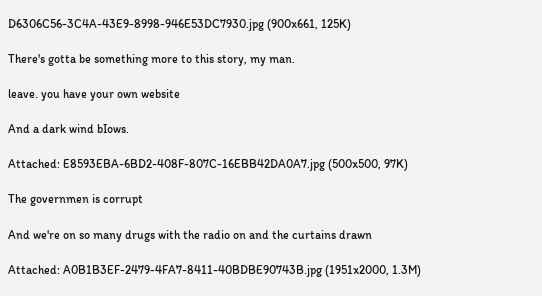D6306C56-3C4A-43E9-8998-946E53DC7930.jpg (900x661, 125K)

There's gotta be something more to this story, my man.

leave. you have your own website

And a dark wind bIows.

Attached: E8593EBA-6BD2-408F-807C-16EBB42DA0A7.jpg (500x500, 97K)

The governmen is corrupt

And we're on so many drugs with the radio on and the curtains drawn

Attached: A0B1B3EF-2479-4FA7-8411-40BDBE90743B.jpg (1951x2000, 1.3M)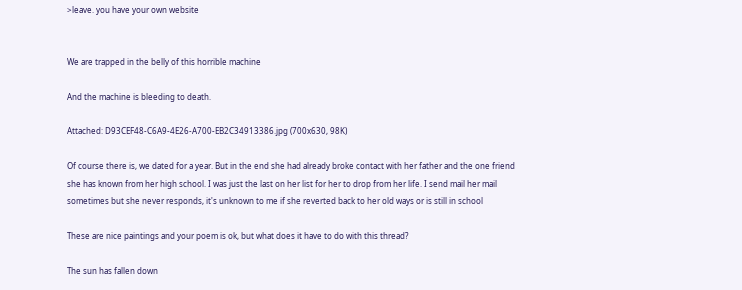>leave. you have your own website


We are trapped in the belly of this horrible machine

And the machine is bleeding to death.

Attached: D93CEF48-C6A9-4E26-A700-EB2C34913386.jpg (700x630, 98K)

Of course there is, we dated for a year. But in the end she had already broke contact with her father and the one friend she has known from her high school. I was just the last on her list for her to drop from her life. I send mail her mail sometimes but she never responds, it's unknown to me if she reverted back to her old ways or is still in school

These are nice paintings and your poem is ok, but what does it have to do with this thread?

The sun has fallen down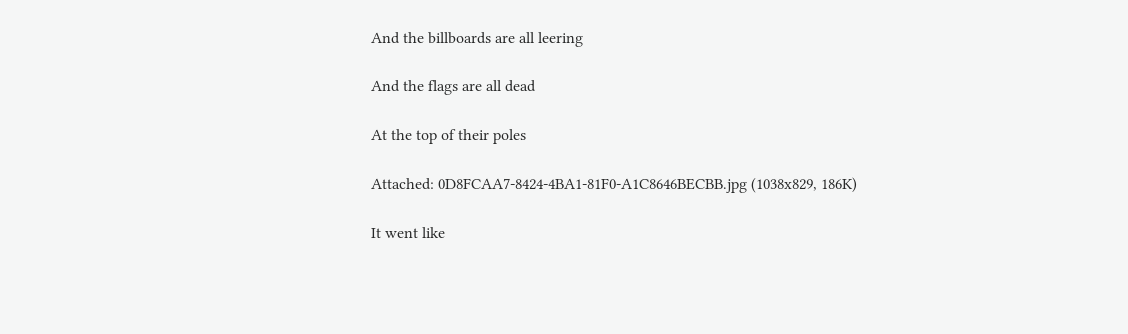And the billboards are all leering

And the flags are all dead

At the top of their poles

Attached: 0D8FCAA7-8424-4BA1-81F0-A1C8646BECBB.jpg (1038x829, 186K)

It went like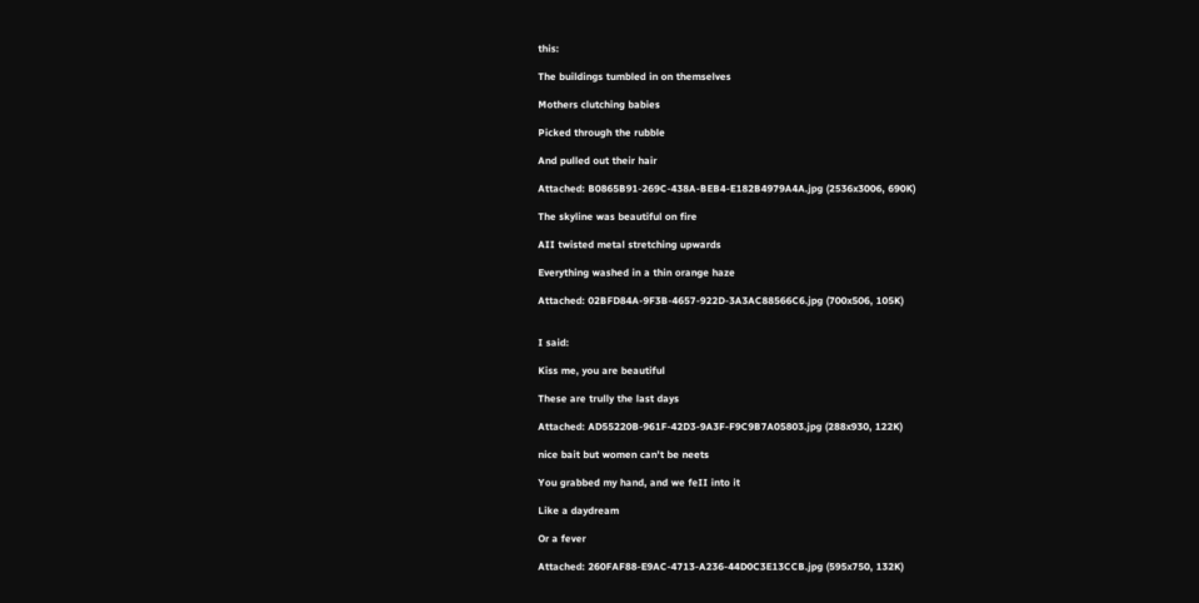this:

The buildings tumbled in on themselves

Mothers clutching babies

Picked through the rubble

And pulled out their hair

Attached: B0865B91-269C-438A-BEB4-E182B4979A4A.jpg (2536x3006, 690K)

The skyline was beautiful on fire

AII twisted metal stretching upwards

Everything washed in a thin orange haze

Attached: 02BFD84A-9F3B-4657-922D-3A3AC88566C6.jpg (700x506, 105K)


I said:

Kiss me, you are beautiful

These are trully the last days

Attached: AD55220B-961F-42D3-9A3F-F9C9B7A05803.jpg (288x930, 122K)

nice bait but women can't be neets

You grabbed my hand, and we feII into it

Like a daydream

Or a fever

Attached: 260FAF88-E9AC-4713-A236-44D0C3E13CCB.jpg (595x750, 132K)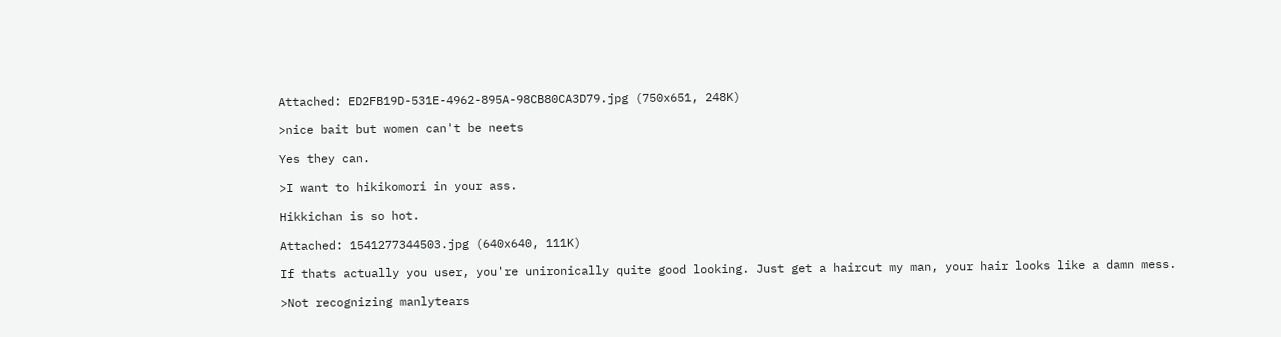Attached: ED2FB19D-531E-4962-895A-98CB80CA3D79.jpg (750x651, 248K)

>nice bait but women can't be neets

Yes they can.

>I want to hikikomori in your ass.

Hikkichan is so hot.

Attached: 1541277344503.jpg (640x640, 111K)

If thats actually you user, you're unironically quite good looking. Just get a haircut my man, your hair looks like a damn mess.

>Not recognizing manlytears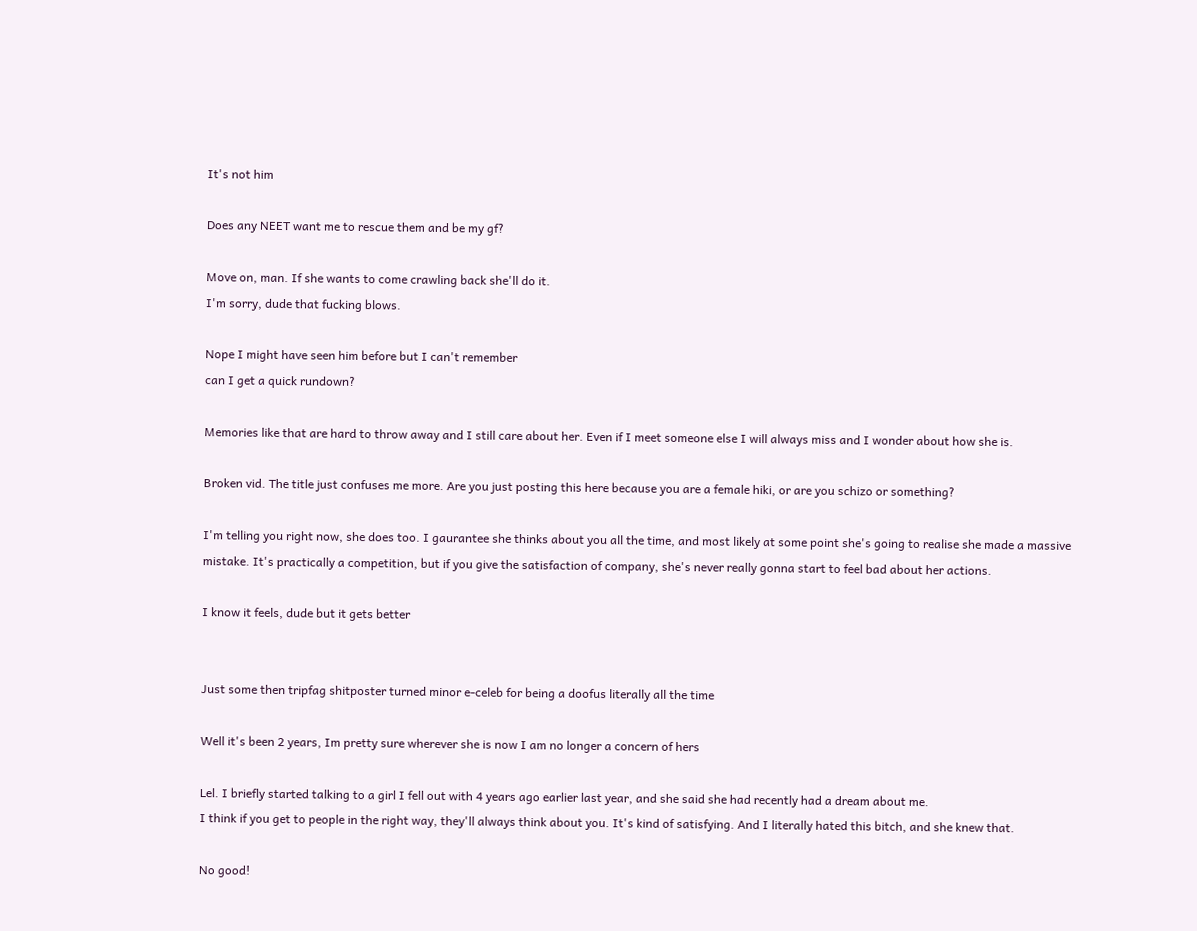It's not him

Does any NEET want me to rescue them and be my gf?

Move on, man. If she wants to come crawling back she'll do it.
I'm sorry, dude that fucking blows.

Nope I might have seen him before but I can't remember
can I get a quick rundown?

Memories like that are hard to throw away and I still care about her. Even if I meet someone else I will always miss and I wonder about how she is.

Broken vid. The title just confuses me more. Are you just posting this here because you are a female hiki, or are you schizo or something?

I'm telling you right now, she does too. I gaurantee she thinks about you all the time, and most likely at some point she's going to realise she made a massive mistake. It's practically a competition, but if you give the satisfaction of company, she's never really gonna start to feel bad about her actions.

I know it feels, dude but it gets better


Just some then tripfag shitposter turned minor e-celeb for being a doofus literally all the time

Well it's been 2 years, Im pretty sure wherever she is now I am no longer a concern of hers

Lel. I briefly started talking to a girl I fell out with 4 years ago earlier last year, and she said she had recently had a dream about me.
I think if you get to people in the right way, they'll always think about you. It's kind of satisfying. And I literally hated this bitch, and she knew that.

No good!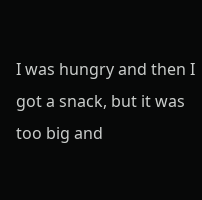I was hungry and then I got a snack, but it was too big and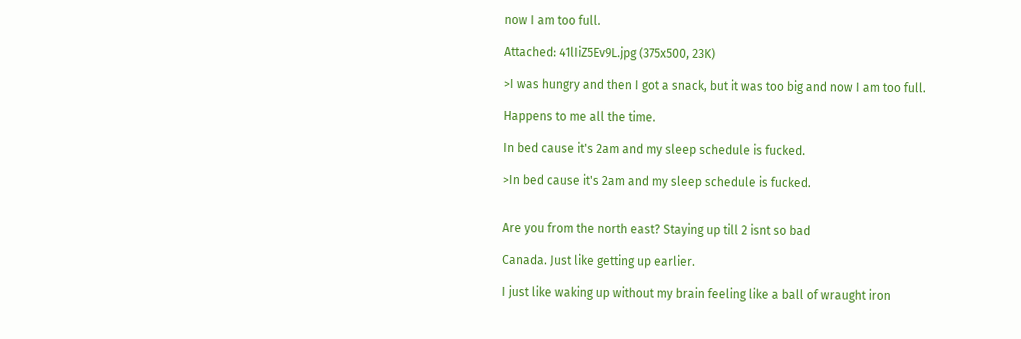now I am too full.

Attached: 41lIiZ5Ev9L.jpg (375x500, 23K)

>I was hungry and then I got a snack, but it was too big and now I am too full.

Happens to me all the time.

In bed cause it's 2am and my sleep schedule is fucked.

>In bed cause it's 2am and my sleep schedule is fucked.


Are you from the north east? Staying up till 2 isnt so bad

Canada. Just like getting up earlier.

I just like waking up without my brain feeling like a ball of wraught iron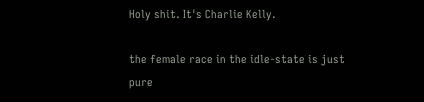Holy shit. It's Charlie Kelly.

the female race in the idle-state is just pure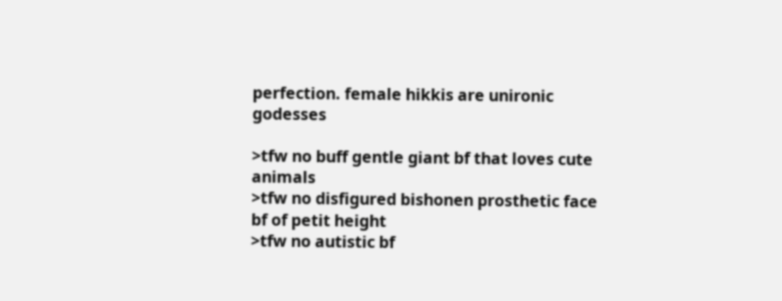perfection. female hikkis are unironic godesses

>tfw no buff gentle giant bf that loves cute animals
>tfw no disfigured bishonen prosthetic face bf of petit height
>tfw no autistic bf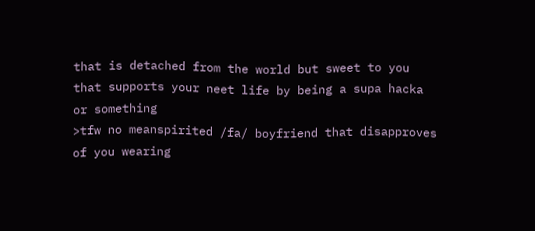that is detached from the world but sweet to you that supports your neet life by being a supa hacka or something
>tfw no meanspirited /fa/ boyfriend that disapproves of you wearing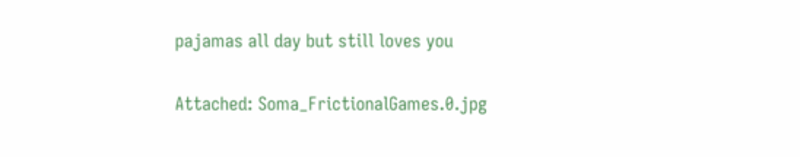pajamas all day but still loves you

Attached: Soma_FrictionalGames.0.jpg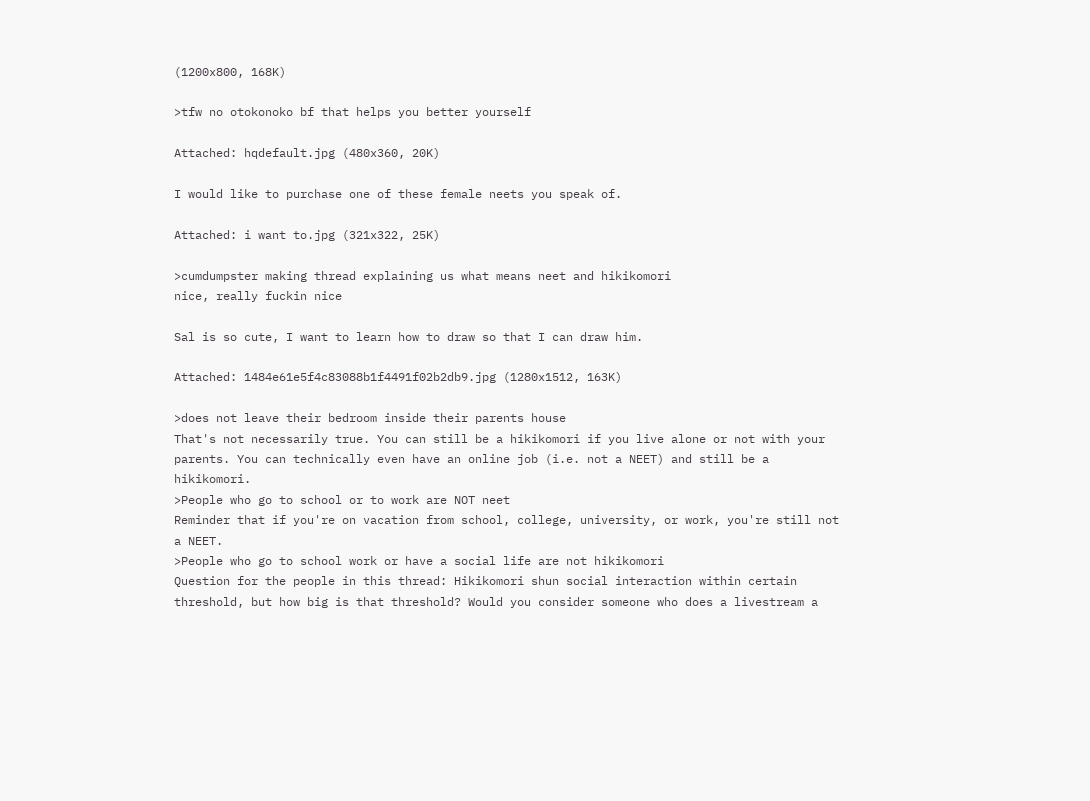(1200x800, 168K)

>tfw no otokonoko bf that helps you better yourself

Attached: hqdefault.jpg (480x360, 20K)

I would like to purchase one of these female neets you speak of.

Attached: i want to.jpg (321x322, 25K)

>cumdumpster making thread explaining us what means neet and hikikomori
nice, really fuckin nice

Sal is so cute, I want to learn how to draw so that I can draw him.

Attached: 1484e61e5f4c83088b1f4491f02b2db9.jpg (1280x1512, 163K)

>does not leave their bedroom inside their parents house
That's not necessarily true. You can still be a hikikomori if you live alone or not with your parents. You can technically even have an online job (i.e. not a NEET) and still be a hikikomori.
>People who go to school or to work are NOT neet
Reminder that if you're on vacation from school, college, university, or work, you're still not a NEET.
>People who go to school work or have a social life are not hikikomori
Question for the people in this thread: Hikikomori shun social interaction within certain threshold, but how big is that threshold? Would you consider someone who does a livestream a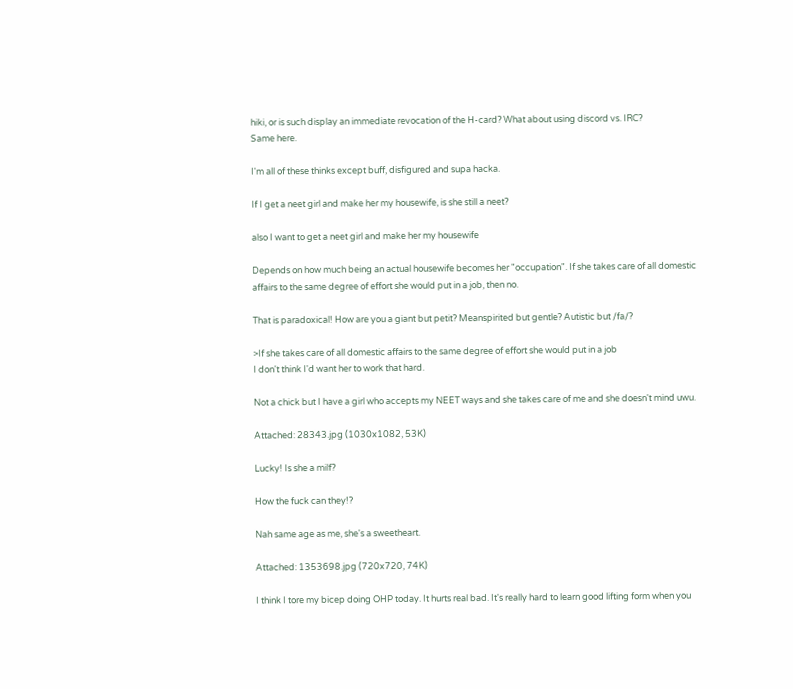hiki, or is such display an immediate revocation of the H-card? What about using discord vs. IRC?
Same here.

I'm all of these thinks except buff, disfigured and supa hacka.

If I get a neet girl and make her my housewife, is she still a neet?

also I want to get a neet girl and make her my housewife

Depends on how much being an actual housewife becomes her "occupation". If she takes care of all domestic affairs to the same degree of effort she would put in a job, then no.

That is paradoxical! How are you a giant but petit? Meanspirited but gentle? Autistic but /fa/?

>If she takes care of all domestic affairs to the same degree of effort she would put in a job
I don't think I'd want her to work that hard.

Not a chick but I have a girl who accepts my NEET ways and she takes care of me and she doesn't mind uwu.

Attached: 28343.jpg (1030x1082, 53K)

Lucky! Is she a milf?

How the fuck can they!?

Nah same age as me, she's a sweetheart.

Attached: 1353698.jpg (720x720, 74K)

I think I tore my bicep doing OHP today. It hurts real bad. It's really hard to learn good lifting form when you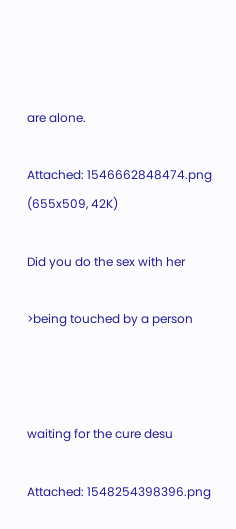are alone.

Attached: 1546662848474.png (655x509, 42K)

Did you do the sex with her

>being touched by a person



waiting for the cure desu

Attached: 1548254398396.png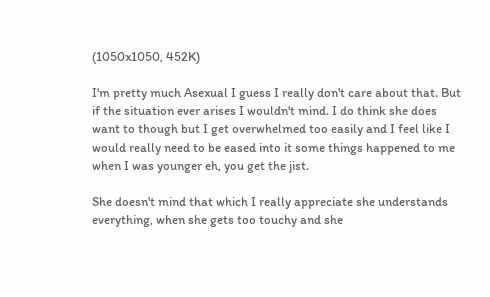(1050x1050, 452K)

I'm pretty much Asexual I guess I really don't care about that. But if the situation ever arises I wouldn't mind. I do think she does want to though but I get overwhelmed too easily and I feel like I would really need to be eased into it some things happened to me when I was younger eh, you get the jist.

She doesn't mind that which I really appreciate she understands everything, when she gets too touchy and she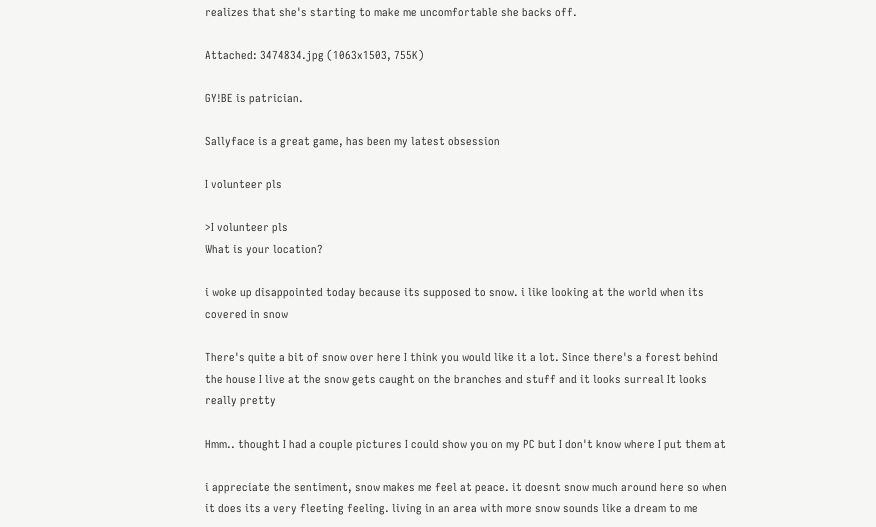realizes that she's starting to make me uncomfortable she backs off.

Attached: 3474834.jpg (1063x1503, 755K)

GY!BE is patrician.

Sallyface is a great game, has been my latest obsession

I volunteer pls

>I volunteer pls
What is your location?

i woke up disappointed today because its supposed to snow. i like looking at the world when its covered in snow

There's quite a bit of snow over here I think you would like it a lot. Since there's a forest behind the house I live at the snow gets caught on the branches and stuff and it looks surreal It looks really pretty

Hmm.. thought I had a couple pictures I could show you on my PC but I don't know where I put them at

i appreciate the sentiment, snow makes me feel at peace. it doesnt snow much around here so when it does its a very fleeting feeling. living in an area with more snow sounds like a dream to me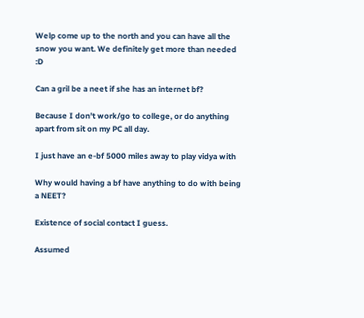Welp come up to the north and you can have all the snow you want. We definitely get more than needed :D

Can a gril be a neet if she has an internet bf?

Because I don't work/go to college, or do anything apart from sit on my PC all day.

I just have an e-bf 5000 miles away to play vidya with

Why would having a bf have anything to do with being a NEET?

Existence of social contact I guess.

Assumed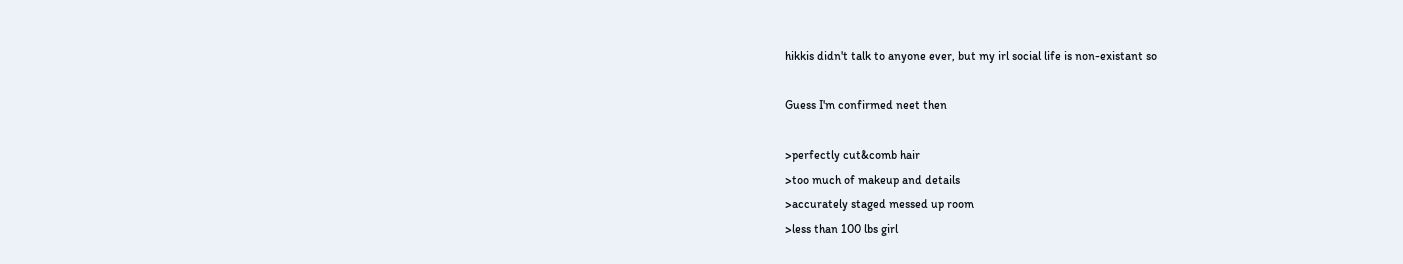hikkis didn't talk to anyone ever, but my irl social life is non-existant so

Guess I'm confirmed neet then

>perfectly cut&comb hair
>too much of makeup and details
>accurately staged messed up room
>less than 100 lbs girl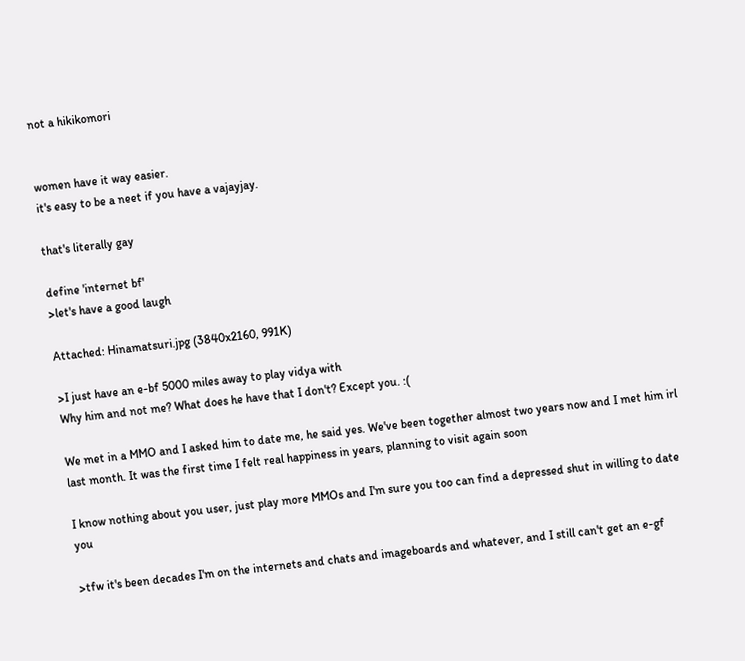not a hikikomori


women have it way easier.
it's easy to be a neet if you have a vajayjay.

that's literally gay

define 'internet bf'
>let's have a good laugh

Attached: Hinamatsuri.jpg (3840x2160, 991K)

>I just have an e-bf 5000 miles away to play vidya with
Why him and not me? What does he have that I don't? Except you. :(

We met in a MMO and I asked him to date me, he said yes. We've been together almost two years now and I met him irl last month. It was the first time I felt real happiness in years, planning to visit again soon

I know nothing about you user, just play more MMOs and I'm sure you too can find a depressed shut in willing to date you

>tfw it's been decades I'm on the internets and chats and imageboards and whatever, and I still can't get an e-gf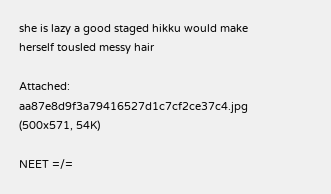she is lazy a good staged hikku would make herself tousled messy hair

Attached: aa87e8d9f3a79416527d1c7cf2ce37c4.jpg (500x571, 54K)

NEET =/=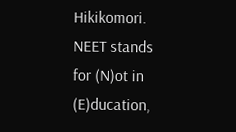Hikikomori. NEET stands for (N)ot in (E)ducation,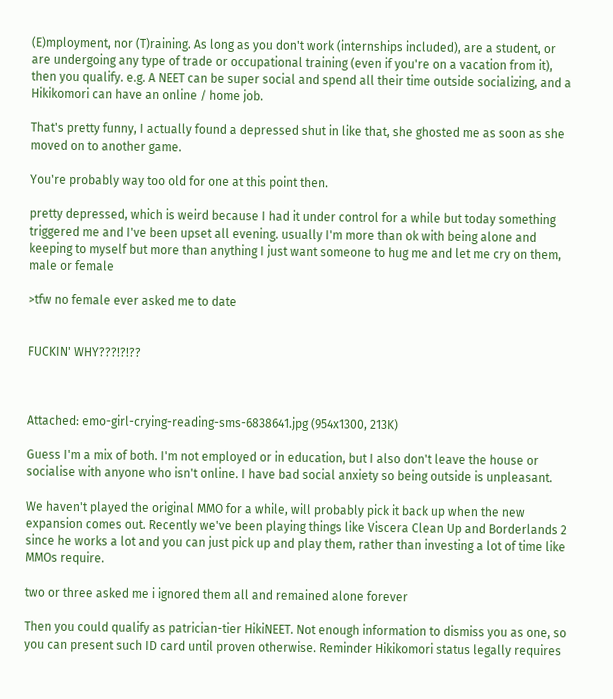(E)mployment, nor (T)raining. As long as you don't work (internships included), are a student, or are undergoing any type of trade or occupational training (even if you're on a vacation from it), then you qualify. e.g. A NEET can be super social and spend all their time outside socializing, and a Hikikomori can have an online / home job.

That's pretty funny, I actually found a depressed shut in like that, she ghosted me as soon as she moved on to another game.

You're probably way too old for one at this point then.

pretty depressed, which is weird because I had it under control for a while but today something triggered me and I've been upset all evening. usually I'm more than ok with being alone and keeping to myself but more than anything I just want someone to hug me and let me cry on them, male or female

>tfw no female ever asked me to date


FUCKIN' WHY???!?!??



Attached: emo-girl-crying-reading-sms-6838641.jpg (954x1300, 213K)

Guess I'm a mix of both. I'm not employed or in education, but I also don't leave the house or socialise with anyone who isn't online. I have bad social anxiety so being outside is unpleasant.

We haven't played the original MMO for a while, will probably pick it back up when the new expansion comes out. Recently we've been playing things like Viscera Clean Up and Borderlands 2 since he works a lot and you can just pick up and play them, rather than investing a lot of time like MMOs require.

two or three asked me i ignored them all and remained alone forever

Then you could qualify as patrician-tier HikiNEET. Not enough information to dismiss you as one, so you can present such ID card until proven otherwise. Reminder Hikikomori status legally requires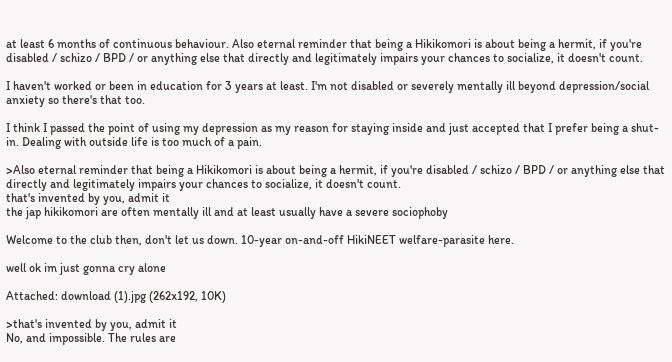at least 6 months of continuous behaviour. Also eternal reminder that being a Hikikomori is about being a hermit, if you're disabled / schizo / BPD / or anything else that directly and legitimately impairs your chances to socialize, it doesn't count.

I haven't worked or been in education for 3 years at least. I'm not disabled or severely mentally ill beyond depression/social anxiety so there's that too.

I think I passed the point of using my depression as my reason for staying inside and just accepted that I prefer being a shut-in. Dealing with outside life is too much of a pain.

>Also eternal reminder that being a Hikikomori is about being a hermit, if you're disabled / schizo / BPD / or anything else that directly and legitimately impairs your chances to socialize, it doesn't count.
that's invented by you, admit it
the jap hikikomori are often mentally ill and at least usually have a severe sociophoby

Welcome to the club then, don't let us down. 10-year on-and-off HikiNEET welfare-parasite here.

well ok im just gonna cry alone

Attached: download (1).jpg (262x192, 10K)

>that's invented by you, admit it
No, and impossible. The rules are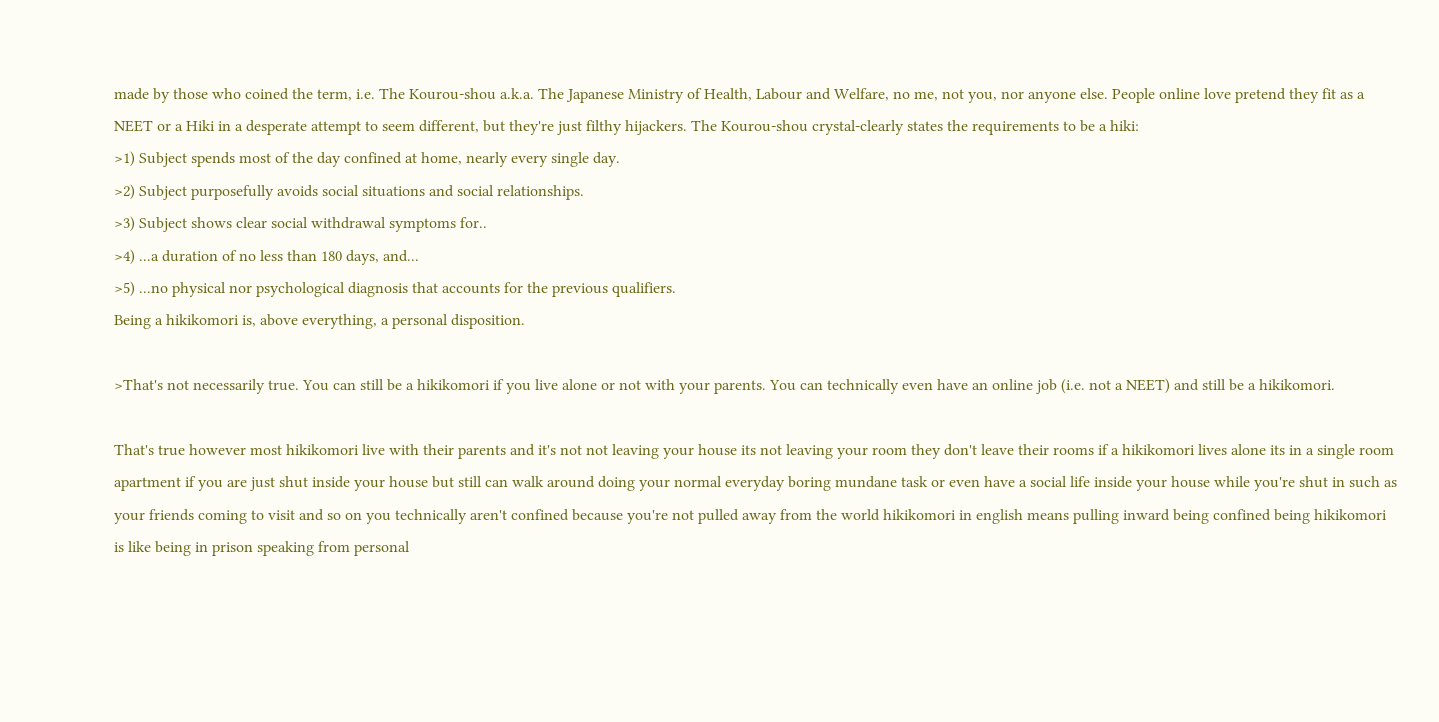made by those who coined the term, i.e. The Kourou-shou a.k.a. The Japanese Ministry of Health, Labour and Welfare, no me, not you, nor anyone else. People online love pretend they fit as a NEET or a Hiki in a desperate attempt to seem different, but they're just filthy hijackers. The Kourou-shou crystal-clearly states the requirements to be a hiki:
>1) Subject spends most of the day confined at home, nearly every single day.
>2) Subject purposefully avoids social situations and social relationships.
>3) Subject shows clear social withdrawal symptoms for..
>4) ...a duration of no less than 180 days, and...
>5) ...no physical nor psychological diagnosis that accounts for the previous qualifiers.
Being a hikikomori is, above everything, a personal disposition.

>That's not necessarily true. You can still be a hikikomori if you live alone or not with your parents. You can technically even have an online job (i.e. not a NEET) and still be a hikikomori.

That's true however most hikikomori live with their parents and it's not not leaving your house its not leaving your room they don't leave their rooms if a hikikomori lives alone its in a single room apartment if you are just shut inside your house but still can walk around doing your normal everyday boring mundane task or even have a social life inside your house while you're shut in such as your friends coming to visit and so on you technically aren't confined because you're not pulled away from the world hikikomori in english means pulling inward being confined being hikikomori is like being in prison speaking from personal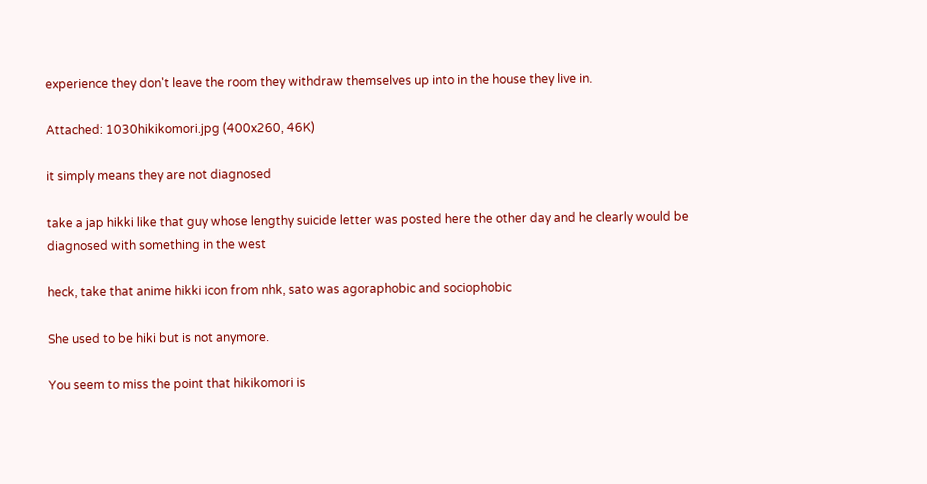experience they don't leave the room they withdraw themselves up into in the house they live in.

Attached: 1030hikikomori.jpg (400x260, 46K)

it simply means they are not diagnosed

take a jap hikki like that guy whose lengthy suicide letter was posted here the other day and he clearly would be diagnosed with something in the west

heck, take that anime hikki icon from nhk, sato was agoraphobic and sociophobic

She used to be hiki but is not anymore.

You seem to miss the point that hikikomori is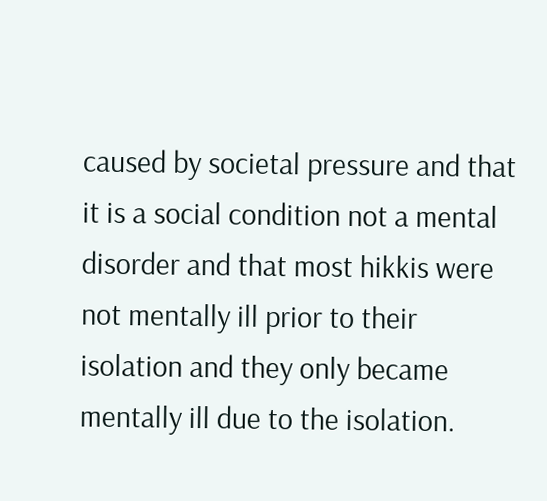caused by societal pressure and that it is a social condition not a mental disorder and that most hikkis were not mentally ill prior to their isolation and they only became mentally ill due to the isolation.